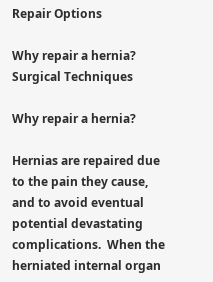Repair Options

Why repair a hernia?
Surgical Techniques

Why repair a hernia?

Hernias are repaired due to the pain they cause, and to avoid eventual potential devastating complications.  When the herniated internal organ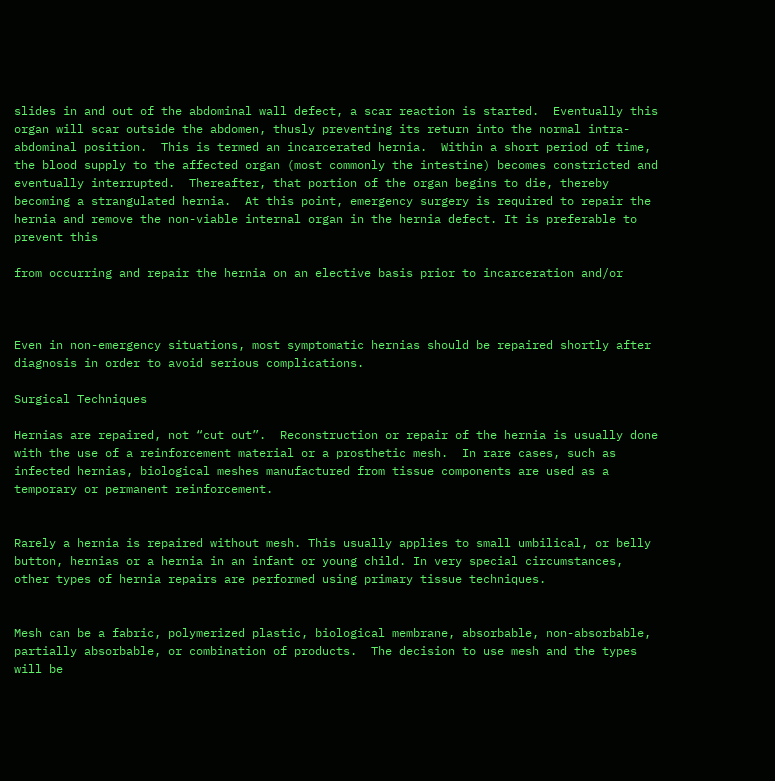slides in and out of the abdominal wall defect, a scar reaction is started.  Eventually this organ will scar outside the abdomen, thusly preventing its return into the normal intra-abdominal position.  This is termed an incarcerated hernia.  Within a short period of time, the blood supply to the affected organ (most commonly the intestine) becomes constricted and eventually interrupted.  Thereafter, that portion of the organ begins to die, thereby becoming a strangulated hernia.  At this point, emergency surgery is required to repair the hernia and remove the non-viable internal organ in the hernia defect. It is preferable to prevent this

from occurring and repair the hernia on an elective basis prior to incarceration and/or



Even in non-emergency situations, most symptomatic hernias should be repaired shortly after diagnosis in order to avoid serious complications.

Surgical Techniques

Hernias are repaired, not “cut out”.  Reconstruction or repair of the hernia is usually done with the use of a reinforcement material or a prosthetic mesh.  In rare cases, such as infected hernias, biological meshes manufactured from tissue components are used as a temporary or permanent reinforcement.


Rarely a hernia is repaired without mesh. This usually applies to small umbilical, or belly button, hernias or a hernia in an infant or young child. In very special circumstances, other types of hernia repairs are performed using primary tissue techniques.


Mesh can be a fabric, polymerized plastic, biological membrane, absorbable, non-absorbable, partially absorbable, or combination of products.  The decision to use mesh and the types will be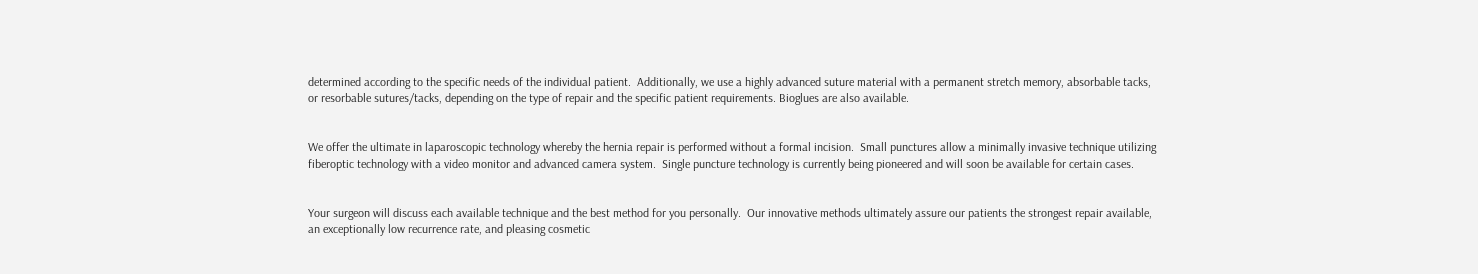determined according to the specific needs of the individual patient.  Additionally, we use a highly advanced suture material with a permanent stretch memory, absorbable tacks, or resorbable sutures/tacks, depending on the type of repair and the specific patient requirements. Bioglues are also available.


We offer the ultimate in laparoscopic technology whereby the hernia repair is performed without a formal incision.  Small punctures allow a minimally invasive technique utilizing fiberoptic technology with a video monitor and advanced camera system.  Single puncture technology is currently being pioneered and will soon be available for certain cases.


Your surgeon will discuss each available technique and the best method for you personally.  Our innovative methods ultimately assure our patients the strongest repair available, an exceptionally low recurrence rate, and pleasing cosmetic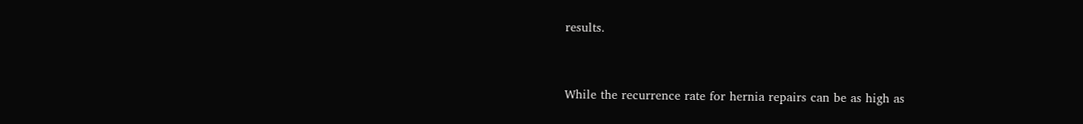results.


While the recurrence rate for hernia repairs can be as high as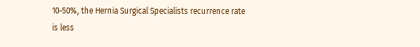10-50%, the Hernia Surgical Specialists recurrence rate is less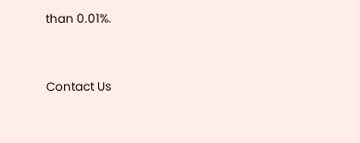than 0.01%.


Contact Us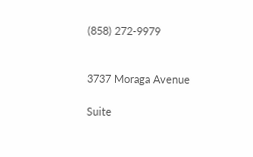(858) 272-9979


3737 Moraga Avenue

Suite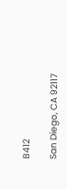B412

San Diego, CA 92117